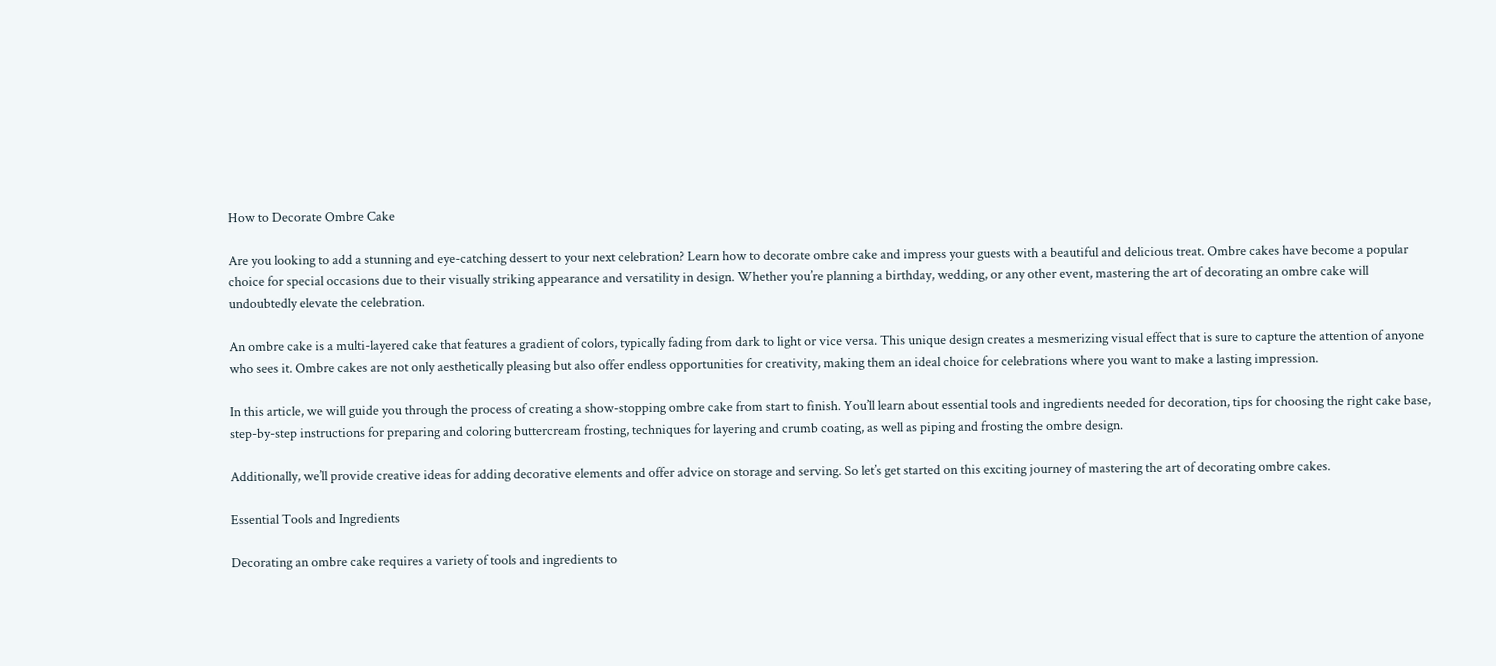How to Decorate Ombre Cake

Are you looking to add a stunning and eye-catching dessert to your next celebration? Learn how to decorate ombre cake and impress your guests with a beautiful and delicious treat. Ombre cakes have become a popular choice for special occasions due to their visually striking appearance and versatility in design. Whether you’re planning a birthday, wedding, or any other event, mastering the art of decorating an ombre cake will undoubtedly elevate the celebration.

An ombre cake is a multi-layered cake that features a gradient of colors, typically fading from dark to light or vice versa. This unique design creates a mesmerizing visual effect that is sure to capture the attention of anyone who sees it. Ombre cakes are not only aesthetically pleasing but also offer endless opportunities for creativity, making them an ideal choice for celebrations where you want to make a lasting impression.

In this article, we will guide you through the process of creating a show-stopping ombre cake from start to finish. You’ll learn about essential tools and ingredients needed for decoration, tips for choosing the right cake base, step-by-step instructions for preparing and coloring buttercream frosting, techniques for layering and crumb coating, as well as piping and frosting the ombre design.

Additionally, we’ll provide creative ideas for adding decorative elements and offer advice on storage and serving. So let’s get started on this exciting journey of mastering the art of decorating ombre cakes.

Essential Tools and Ingredients

Decorating an ombre cake requires a variety of tools and ingredients to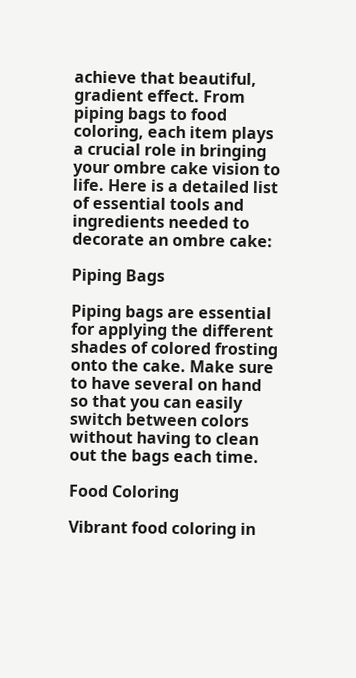achieve that beautiful, gradient effect. From piping bags to food coloring, each item plays a crucial role in bringing your ombre cake vision to life. Here is a detailed list of essential tools and ingredients needed to decorate an ombre cake:

Piping Bags

Piping bags are essential for applying the different shades of colored frosting onto the cake. Make sure to have several on hand so that you can easily switch between colors without having to clean out the bags each time.

Food Coloring

Vibrant food coloring in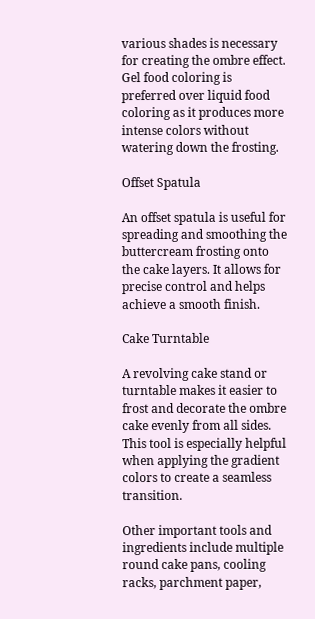various shades is necessary for creating the ombre effect. Gel food coloring is preferred over liquid food coloring as it produces more intense colors without watering down the frosting.

Offset Spatula

An offset spatula is useful for spreading and smoothing the buttercream frosting onto the cake layers. It allows for precise control and helps achieve a smooth finish.

Cake Turntable

A revolving cake stand or turntable makes it easier to frost and decorate the ombre cake evenly from all sides. This tool is especially helpful when applying the gradient colors to create a seamless transition.

Other important tools and ingredients include multiple round cake pans, cooling racks, parchment paper,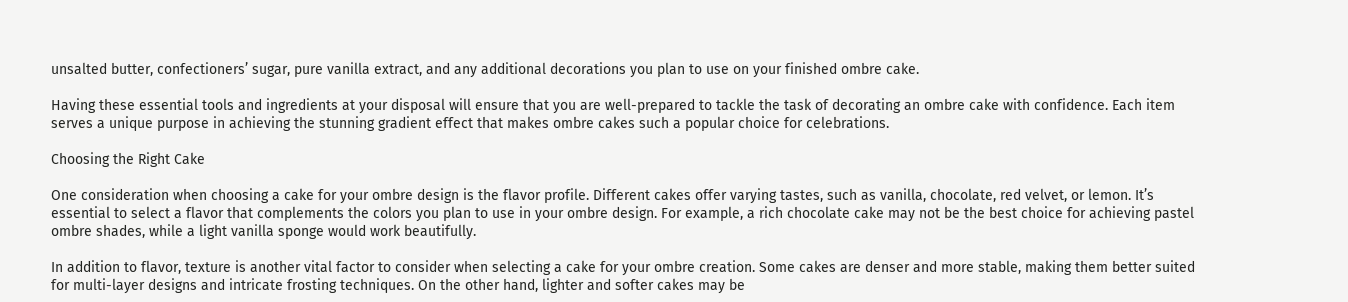unsalted butter, confectioners’ sugar, pure vanilla extract, and any additional decorations you plan to use on your finished ombre cake.

Having these essential tools and ingredients at your disposal will ensure that you are well-prepared to tackle the task of decorating an ombre cake with confidence. Each item serves a unique purpose in achieving the stunning gradient effect that makes ombre cakes such a popular choice for celebrations.

Choosing the Right Cake

One consideration when choosing a cake for your ombre design is the flavor profile. Different cakes offer varying tastes, such as vanilla, chocolate, red velvet, or lemon. It’s essential to select a flavor that complements the colors you plan to use in your ombre design. For example, a rich chocolate cake may not be the best choice for achieving pastel ombre shades, while a light vanilla sponge would work beautifully.

In addition to flavor, texture is another vital factor to consider when selecting a cake for your ombre creation. Some cakes are denser and more stable, making them better suited for multi-layer designs and intricate frosting techniques. On the other hand, lighter and softer cakes may be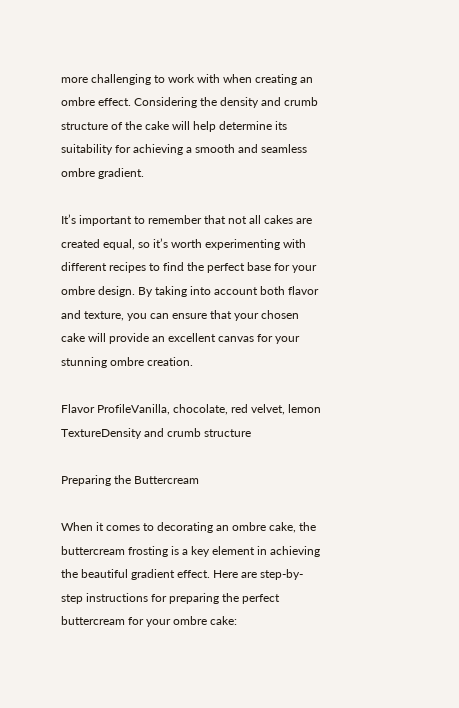more challenging to work with when creating an ombre effect. Considering the density and crumb structure of the cake will help determine its suitability for achieving a smooth and seamless ombre gradient.

It’s important to remember that not all cakes are created equal, so it’s worth experimenting with different recipes to find the perfect base for your ombre design. By taking into account both flavor and texture, you can ensure that your chosen cake will provide an excellent canvas for your stunning ombre creation.

Flavor ProfileVanilla, chocolate, red velvet, lemon
TextureDensity and crumb structure

Preparing the Buttercream

When it comes to decorating an ombre cake, the buttercream frosting is a key element in achieving the beautiful gradient effect. Here are step-by-step instructions for preparing the perfect buttercream for your ombre cake: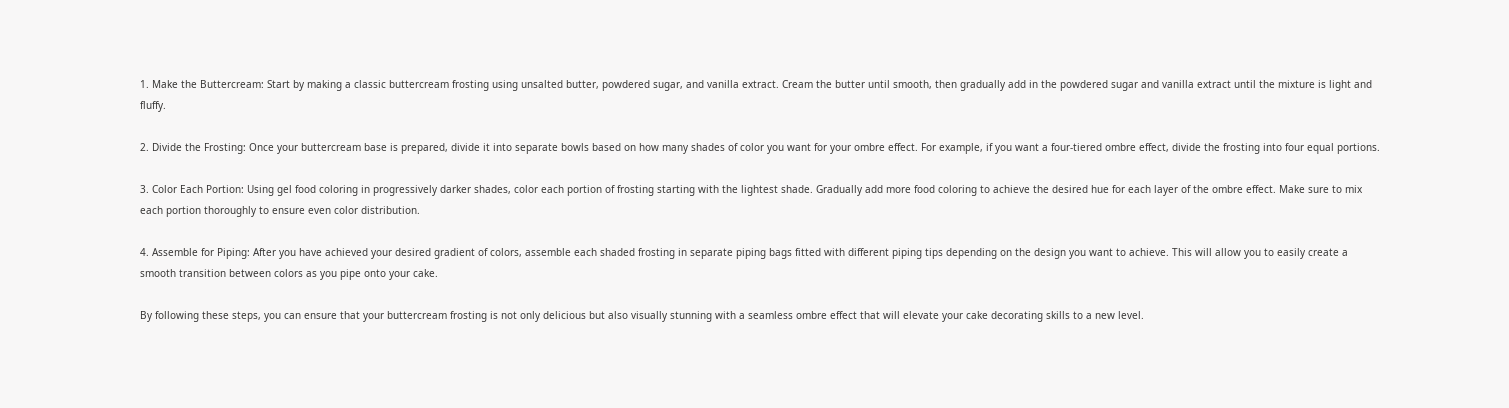1. Make the Buttercream: Start by making a classic buttercream frosting using unsalted butter, powdered sugar, and vanilla extract. Cream the butter until smooth, then gradually add in the powdered sugar and vanilla extract until the mixture is light and fluffy.

2. Divide the Frosting: Once your buttercream base is prepared, divide it into separate bowls based on how many shades of color you want for your ombre effect. For example, if you want a four-tiered ombre effect, divide the frosting into four equal portions.

3. Color Each Portion: Using gel food coloring in progressively darker shades, color each portion of frosting starting with the lightest shade. Gradually add more food coloring to achieve the desired hue for each layer of the ombre effect. Make sure to mix each portion thoroughly to ensure even color distribution.

4. Assemble for Piping: After you have achieved your desired gradient of colors, assemble each shaded frosting in separate piping bags fitted with different piping tips depending on the design you want to achieve. This will allow you to easily create a smooth transition between colors as you pipe onto your cake.

By following these steps, you can ensure that your buttercream frosting is not only delicious but also visually stunning with a seamless ombre effect that will elevate your cake decorating skills to a new level.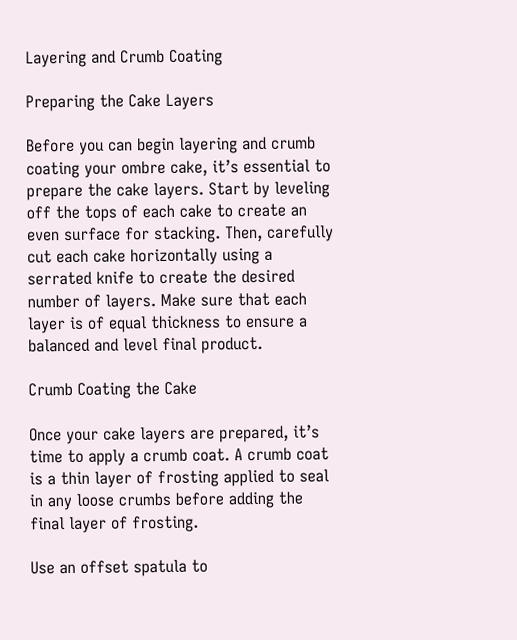Layering and Crumb Coating

Preparing the Cake Layers

Before you can begin layering and crumb coating your ombre cake, it’s essential to prepare the cake layers. Start by leveling off the tops of each cake to create an even surface for stacking. Then, carefully cut each cake horizontally using a serrated knife to create the desired number of layers. Make sure that each layer is of equal thickness to ensure a balanced and level final product.

Crumb Coating the Cake

Once your cake layers are prepared, it’s time to apply a crumb coat. A crumb coat is a thin layer of frosting applied to seal in any loose crumbs before adding the final layer of frosting.

Use an offset spatula to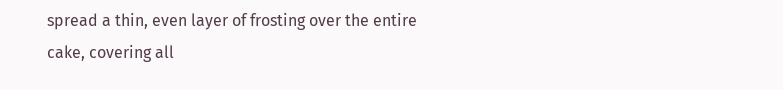spread a thin, even layer of frosting over the entire cake, covering all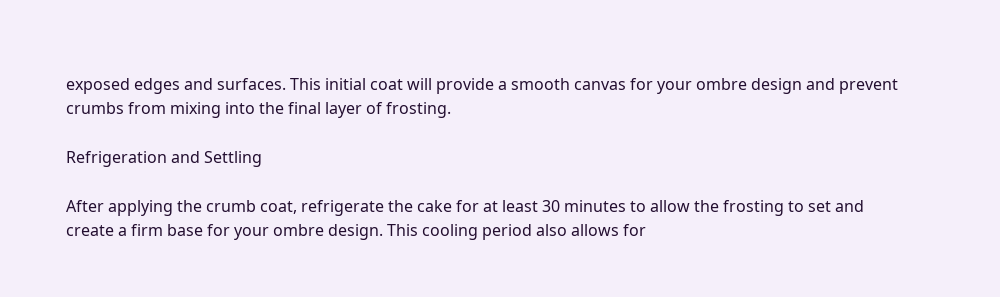exposed edges and surfaces. This initial coat will provide a smooth canvas for your ombre design and prevent crumbs from mixing into the final layer of frosting.

Refrigeration and Settling

After applying the crumb coat, refrigerate the cake for at least 30 minutes to allow the frosting to set and create a firm base for your ombre design. This cooling period also allows for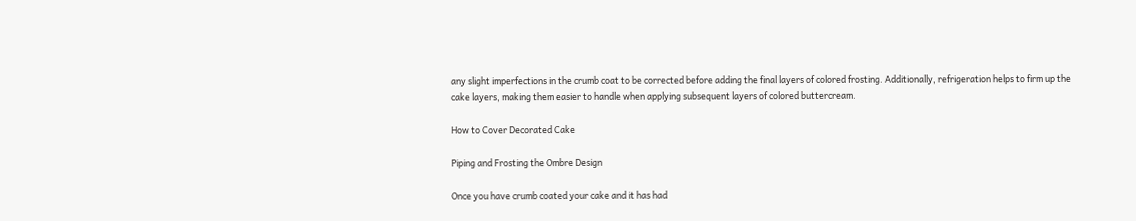any slight imperfections in the crumb coat to be corrected before adding the final layers of colored frosting. Additionally, refrigeration helps to firm up the cake layers, making them easier to handle when applying subsequent layers of colored buttercream.

How to Cover Decorated Cake

Piping and Frosting the Ombre Design

Once you have crumb coated your cake and it has had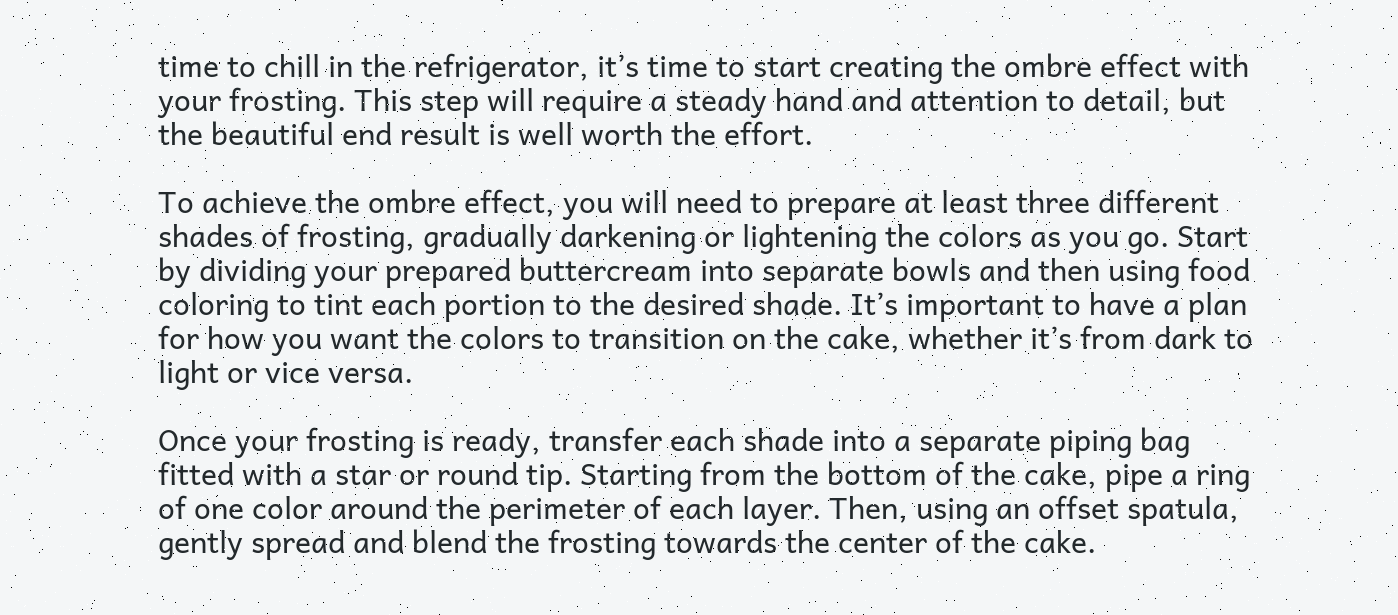time to chill in the refrigerator, it’s time to start creating the ombre effect with your frosting. This step will require a steady hand and attention to detail, but the beautiful end result is well worth the effort.

To achieve the ombre effect, you will need to prepare at least three different shades of frosting, gradually darkening or lightening the colors as you go. Start by dividing your prepared buttercream into separate bowls and then using food coloring to tint each portion to the desired shade. It’s important to have a plan for how you want the colors to transition on the cake, whether it’s from dark to light or vice versa.

Once your frosting is ready, transfer each shade into a separate piping bag fitted with a star or round tip. Starting from the bottom of the cake, pipe a ring of one color around the perimeter of each layer. Then, using an offset spatula, gently spread and blend the frosting towards the center of the cake.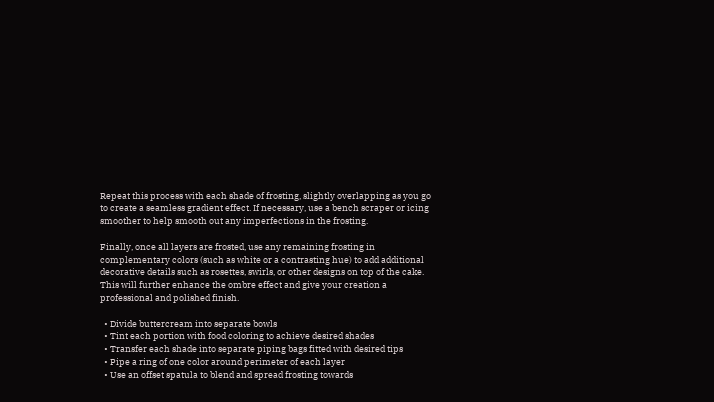Repeat this process with each shade of frosting, slightly overlapping as you go to create a seamless gradient effect. If necessary, use a bench scraper or icing smoother to help smooth out any imperfections in the frosting.

Finally, once all layers are frosted, use any remaining frosting in complementary colors (such as white or a contrasting hue) to add additional decorative details such as rosettes, swirls, or other designs on top of the cake. This will further enhance the ombre effect and give your creation a professional and polished finish.

  • Divide buttercream into separate bowls
  • Tint each portion with food coloring to achieve desired shades
  • Transfer each shade into separate piping bags fitted with desired tips
  • Pipe a ring of one color around perimeter of each layer
  • Use an offset spatula to blend and spread frosting towards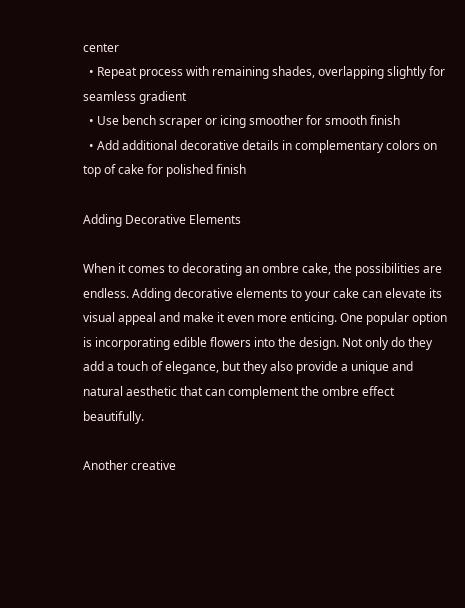center
  • Repeat process with remaining shades, overlapping slightly for seamless gradient
  • Use bench scraper or icing smoother for smooth finish
  • Add additional decorative details in complementary colors on top of cake for polished finish

Adding Decorative Elements

When it comes to decorating an ombre cake, the possibilities are endless. Adding decorative elements to your cake can elevate its visual appeal and make it even more enticing. One popular option is incorporating edible flowers into the design. Not only do they add a touch of elegance, but they also provide a unique and natural aesthetic that can complement the ombre effect beautifully.

Another creative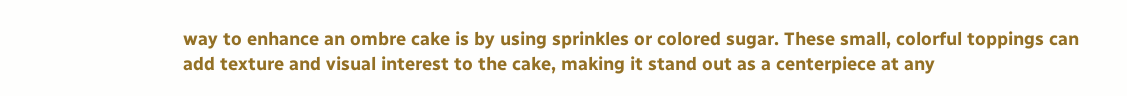way to enhance an ombre cake is by using sprinkles or colored sugar. These small, colorful toppings can add texture and visual interest to the cake, making it stand out as a centerpiece at any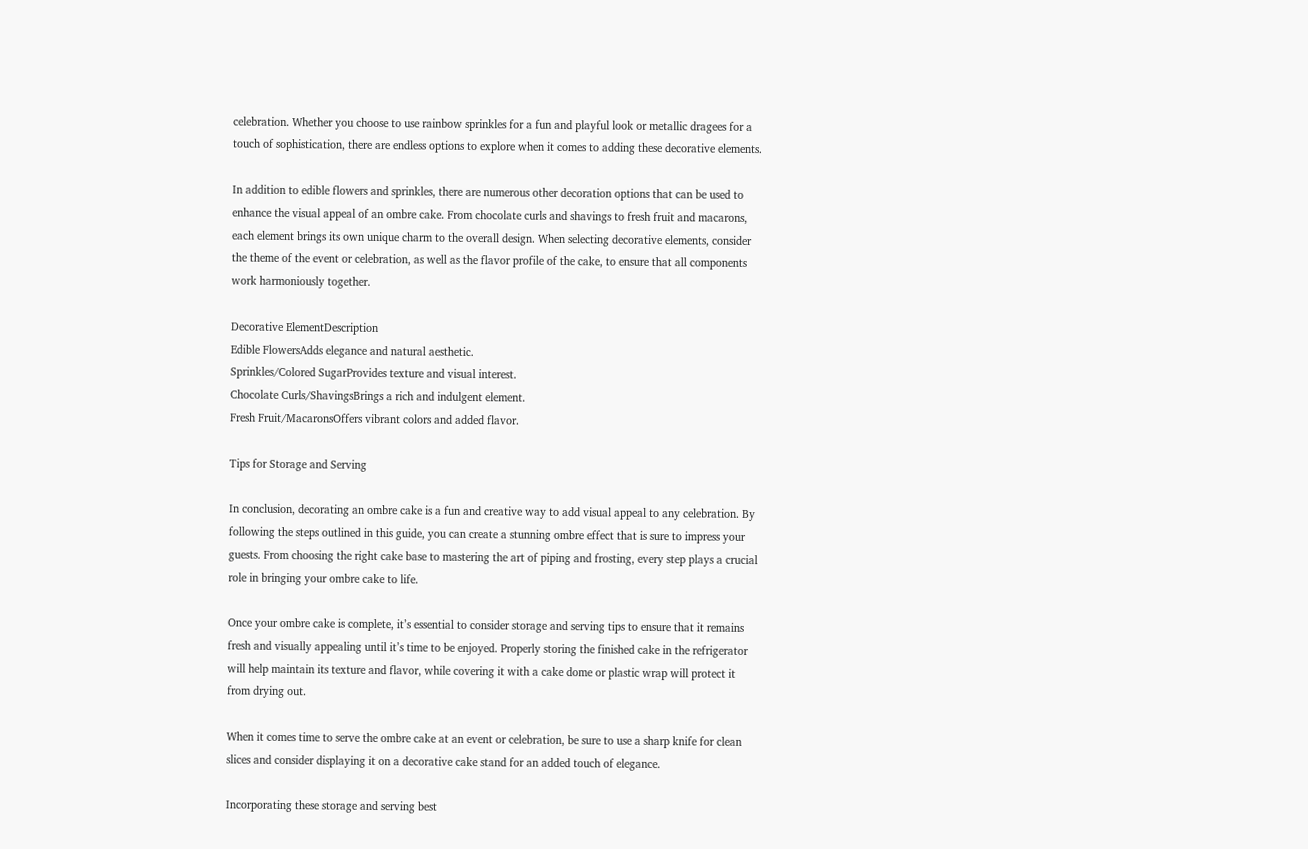celebration. Whether you choose to use rainbow sprinkles for a fun and playful look or metallic dragees for a touch of sophistication, there are endless options to explore when it comes to adding these decorative elements.

In addition to edible flowers and sprinkles, there are numerous other decoration options that can be used to enhance the visual appeal of an ombre cake. From chocolate curls and shavings to fresh fruit and macarons, each element brings its own unique charm to the overall design. When selecting decorative elements, consider the theme of the event or celebration, as well as the flavor profile of the cake, to ensure that all components work harmoniously together.

Decorative ElementDescription
Edible FlowersAdds elegance and natural aesthetic.
Sprinkles/Colored SugarProvides texture and visual interest.
Chocolate Curls/ShavingsBrings a rich and indulgent element.
Fresh Fruit/MacaronsOffers vibrant colors and added flavor.

Tips for Storage and Serving

In conclusion, decorating an ombre cake is a fun and creative way to add visual appeal to any celebration. By following the steps outlined in this guide, you can create a stunning ombre effect that is sure to impress your guests. From choosing the right cake base to mastering the art of piping and frosting, every step plays a crucial role in bringing your ombre cake to life.

Once your ombre cake is complete, it’s essential to consider storage and serving tips to ensure that it remains fresh and visually appealing until it’s time to be enjoyed. Properly storing the finished cake in the refrigerator will help maintain its texture and flavor, while covering it with a cake dome or plastic wrap will protect it from drying out.

When it comes time to serve the ombre cake at an event or celebration, be sure to use a sharp knife for clean slices and consider displaying it on a decorative cake stand for an added touch of elegance.

Incorporating these storage and serving best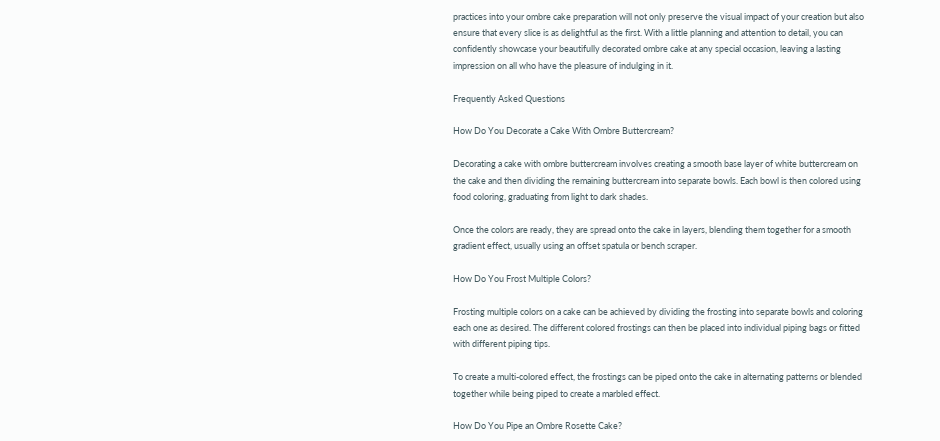practices into your ombre cake preparation will not only preserve the visual impact of your creation but also ensure that every slice is as delightful as the first. With a little planning and attention to detail, you can confidently showcase your beautifully decorated ombre cake at any special occasion, leaving a lasting impression on all who have the pleasure of indulging in it.

Frequently Asked Questions

How Do You Decorate a Cake With Ombre Buttercream?

Decorating a cake with ombre buttercream involves creating a smooth base layer of white buttercream on the cake and then dividing the remaining buttercream into separate bowls. Each bowl is then colored using food coloring, graduating from light to dark shades.

Once the colors are ready, they are spread onto the cake in layers, blending them together for a smooth gradient effect, usually using an offset spatula or bench scraper.

How Do You Frost Multiple Colors?

Frosting multiple colors on a cake can be achieved by dividing the frosting into separate bowls and coloring each one as desired. The different colored frostings can then be placed into individual piping bags or fitted with different piping tips.

To create a multi-colored effect, the frostings can be piped onto the cake in alternating patterns or blended together while being piped to create a marbled effect.

How Do You Pipe an Ombre Rosette Cake?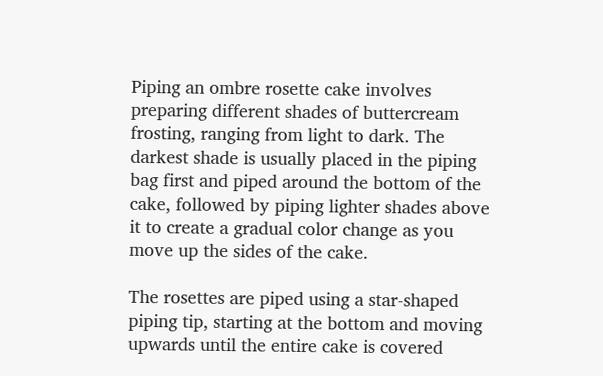Piping an ombre rosette cake involves preparing different shades of buttercream frosting, ranging from light to dark. The darkest shade is usually placed in the piping bag first and piped around the bottom of the cake, followed by piping lighter shades above it to create a gradual color change as you move up the sides of the cake.

The rosettes are piped using a star-shaped piping tip, starting at the bottom and moving upwards until the entire cake is covered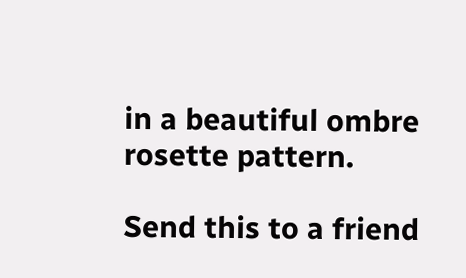in a beautiful ombre rosette pattern.

Send this to a friend